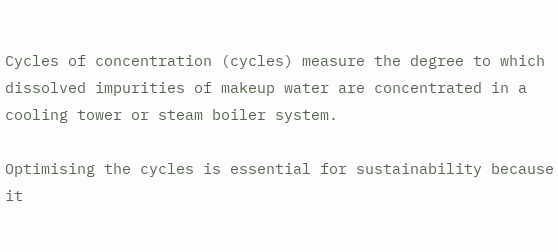Cycles of concentration (cycles) measure the degree to which dissolved impurities of makeup water are concentrated in a cooling tower or steam boiler system.

Optimising the cycles is essential for sustainability because it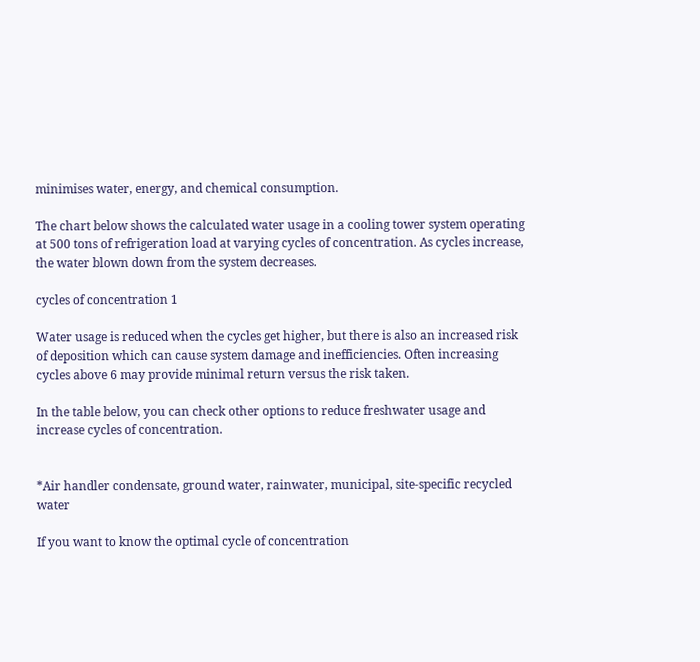minimises water, energy, and chemical consumption.

The chart below shows the calculated water usage in a cooling tower system operating at 500 tons of refrigeration load at varying cycles of concentration. As cycles increase, the water blown down from the system decreases.

cycles of concentration 1

Water usage is reduced when the cycles get higher, but there is also an increased risk of deposition which can cause system damage and inefficiencies. Often increasing cycles above 6 may provide minimal return versus the risk taken.

In the table below, you can check other options to reduce freshwater usage and increase cycles of concentration.


*Air handler condensate, ground water, rainwater, municipal, site-specific recycled water

If you want to know the optimal cycle of concentration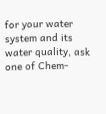for your water system and its water quality, ask one of Chem-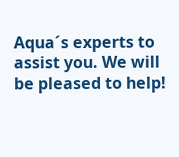Aqua´s experts to assist you. We will be pleased to help!